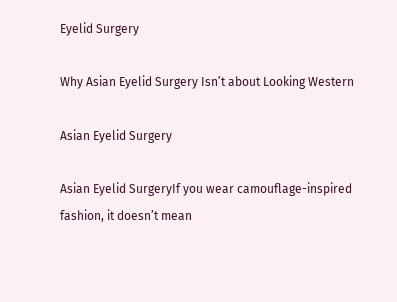Eyelid Surgery

Why Asian Eyelid Surgery Isn’t about Looking Western

Asian Eyelid Surgery

Asian Eyelid SurgeryIf you wear camouflage-inspired fashion, it doesn’t mean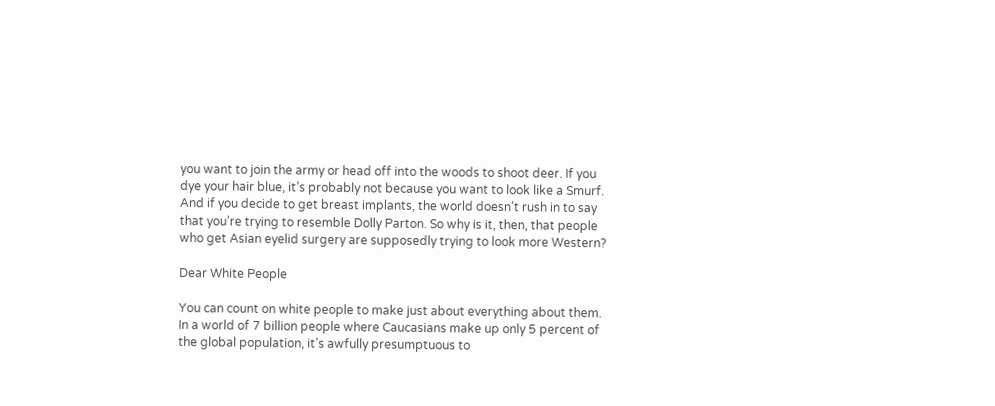you want to join the army or head off into the woods to shoot deer. If you dye your hair blue, it’s probably not because you want to look like a Smurf. And if you decide to get breast implants, the world doesn’t rush in to say that you’re trying to resemble Dolly Parton. So why is it, then, that people who get Asian eyelid surgery are supposedly trying to look more Western?

Dear White People

You can count on white people to make just about everything about them. In a world of 7 billion people where Caucasians make up only 5 percent of the global population, it’s awfully presumptuous to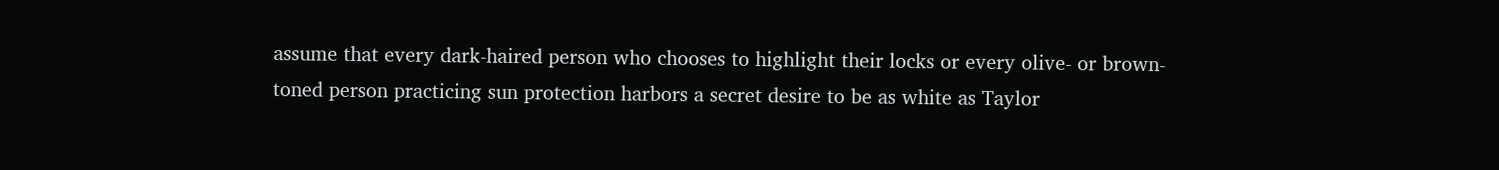assume that every dark-haired person who chooses to highlight their locks or every olive- or brown-toned person practicing sun protection harbors a secret desire to be as white as Taylor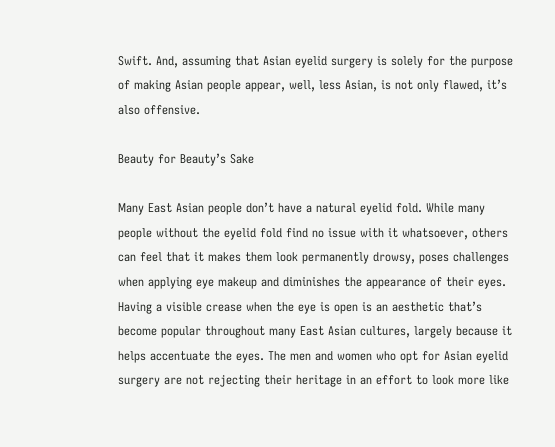Swift. And, assuming that Asian eyelid surgery is solely for the purpose of making Asian people appear, well, less Asian, is not only flawed, it’s also offensive.

Beauty for Beauty’s Sake

Many East Asian people don’t have a natural eyelid fold. While many people without the eyelid fold find no issue with it whatsoever, others can feel that it makes them look permanently drowsy, poses challenges when applying eye makeup and diminishes the appearance of their eyes. Having a visible crease when the eye is open is an aesthetic that’s become popular throughout many East Asian cultures, largely because it helps accentuate the eyes. The men and women who opt for Asian eyelid surgery are not rejecting their heritage in an effort to look more like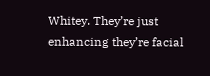Whitey. They’re just enhancing they’re facial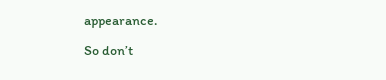appearance.

So don’t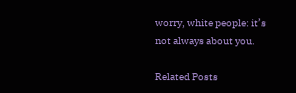worry, white people: it’s not always about you.

Related Posts